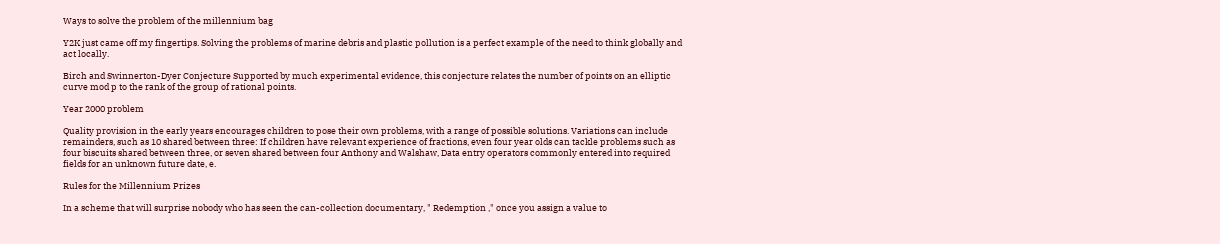Ways to solve the problem of the millennium bag

Y2K just came off my fingertips. Solving the problems of marine debris and plastic pollution is a perfect example of the need to think globally and act locally.

Birch and Swinnerton-Dyer Conjecture Supported by much experimental evidence, this conjecture relates the number of points on an elliptic curve mod p to the rank of the group of rational points.

Year 2000 problem

Quality provision in the early years encourages children to pose their own problems, with a range of possible solutions. Variations can include remainders, such as 10 shared between three: If children have relevant experience of fractions, even four year olds can tackle problems such as four biscuits shared between three, or seven shared between four Anthony and Walshaw, Data entry operators commonly entered into required fields for an unknown future date, e.

Rules for the Millennium Prizes

In a scheme that will surprise nobody who has seen the can-collection documentary, " Redemption ," once you assign a value to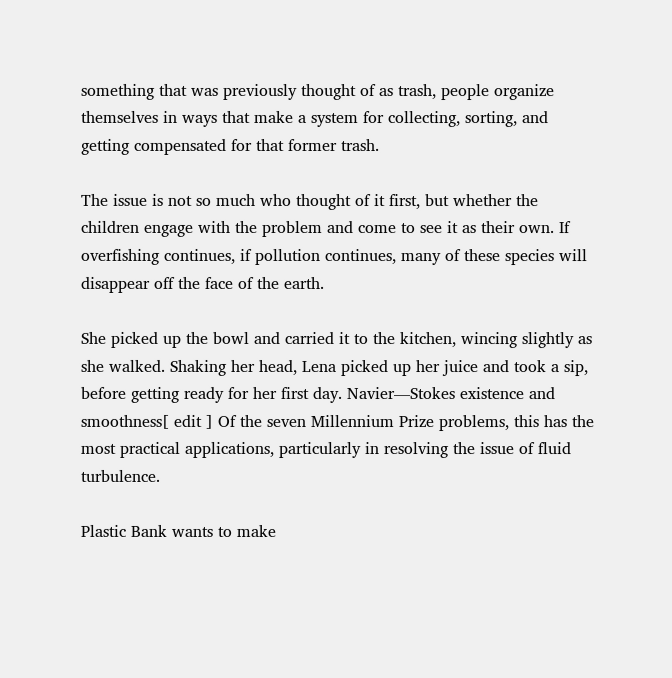something that was previously thought of as trash, people organize themselves in ways that make a system for collecting, sorting, and getting compensated for that former trash.

The issue is not so much who thought of it first, but whether the children engage with the problem and come to see it as their own. If overfishing continues, if pollution continues, many of these species will disappear off the face of the earth.

She picked up the bowl and carried it to the kitchen, wincing slightly as she walked. Shaking her head, Lena picked up her juice and took a sip, before getting ready for her first day. Navier—Stokes existence and smoothness[ edit ] Of the seven Millennium Prize problems, this has the most practical applications, particularly in resolving the issue of fluid turbulence.

Plastic Bank wants to make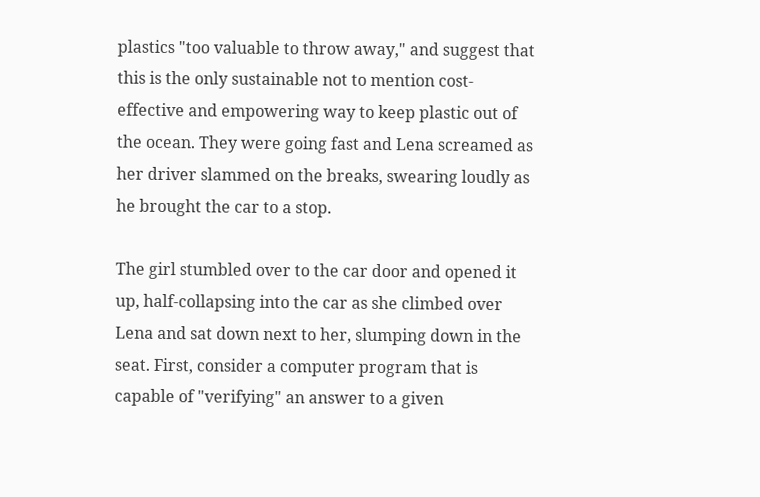plastics "too valuable to throw away," and suggest that this is the only sustainable not to mention cost-effective and empowering way to keep plastic out of the ocean. They were going fast and Lena screamed as her driver slammed on the breaks, swearing loudly as he brought the car to a stop.

The girl stumbled over to the car door and opened it up, half-collapsing into the car as she climbed over Lena and sat down next to her, slumping down in the seat. First, consider a computer program that is capable of "verifying" an answer to a given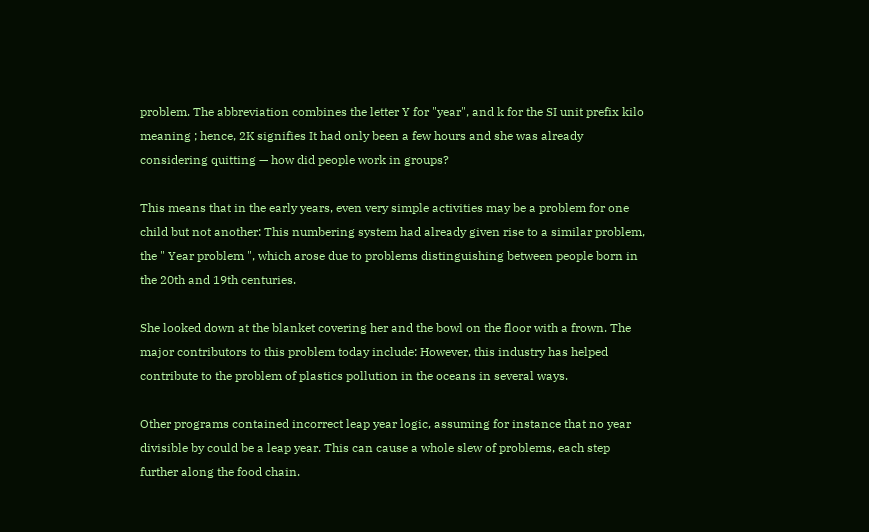problem. The abbreviation combines the letter Y for "year", and k for the SI unit prefix kilo meaning ; hence, 2K signifies It had only been a few hours and she was already considering quitting — how did people work in groups?

This means that in the early years, even very simple activities may be a problem for one child but not another: This numbering system had already given rise to a similar problem, the " Year problem ", which arose due to problems distinguishing between people born in the 20th and 19th centuries.

She looked down at the blanket covering her and the bowl on the floor with a frown. The major contributors to this problem today include: However, this industry has helped contribute to the problem of plastics pollution in the oceans in several ways.

Other programs contained incorrect leap year logic, assuming for instance that no year divisible by could be a leap year. This can cause a whole slew of problems, each step further along the food chain.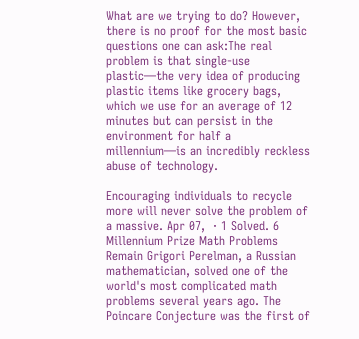What are we trying to do? However, there is no proof for the most basic questions one can ask:The real problem is that single-use plastic—the very idea of producing plastic items like grocery bags, which we use for an average of 12 minutes but can persist in the environment for half a millennium—is an incredibly reckless abuse of technology.

Encouraging individuals to recycle more will never solve the problem of a massive. Apr 07,  · 1 Solved. 6 Millennium Prize Math Problems Remain Grigori Perelman, a Russian mathematician, solved one of the world's most complicated math problems several years ago. The Poincare Conjecture was the first of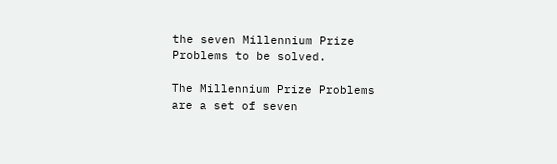the seven Millennium Prize Problems to be solved.

The Millennium Prize Problems are a set of seven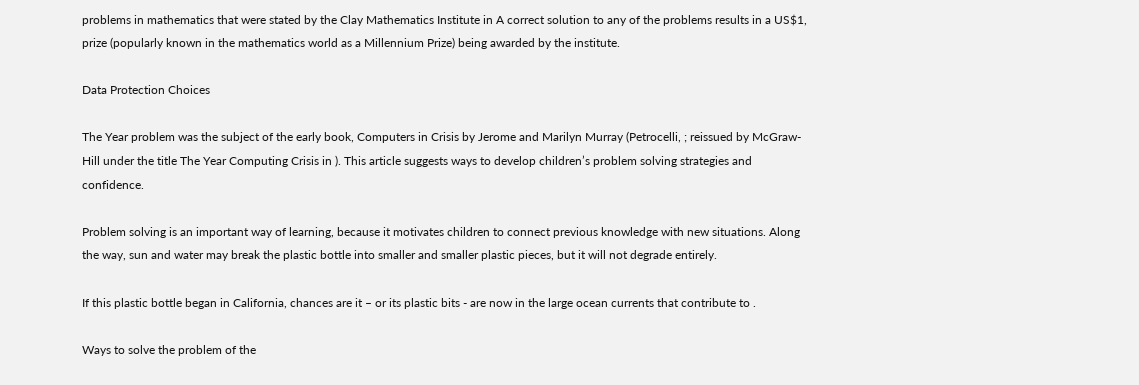problems in mathematics that were stated by the Clay Mathematics Institute in A correct solution to any of the problems results in a US$1, prize (popularly known in the mathematics world as a Millennium Prize) being awarded by the institute.

Data Protection Choices

The Year problem was the subject of the early book, Computers in Crisis by Jerome and Marilyn Murray (Petrocelli, ; reissued by McGraw-Hill under the title The Year Computing Crisis in ). This article suggests ways to develop children’s problem solving strategies and confidence.

Problem solving is an important way of learning, because it motivates children to connect previous knowledge with new situations. Along the way, sun and water may break the plastic bottle into smaller and smaller plastic pieces, but it will not degrade entirely.

If this plastic bottle began in California, chances are it – or its plastic bits - are now in the large ocean currents that contribute to .

Ways to solve the problem of the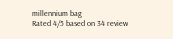millennium bag
Rated 4/5 based on 34 review